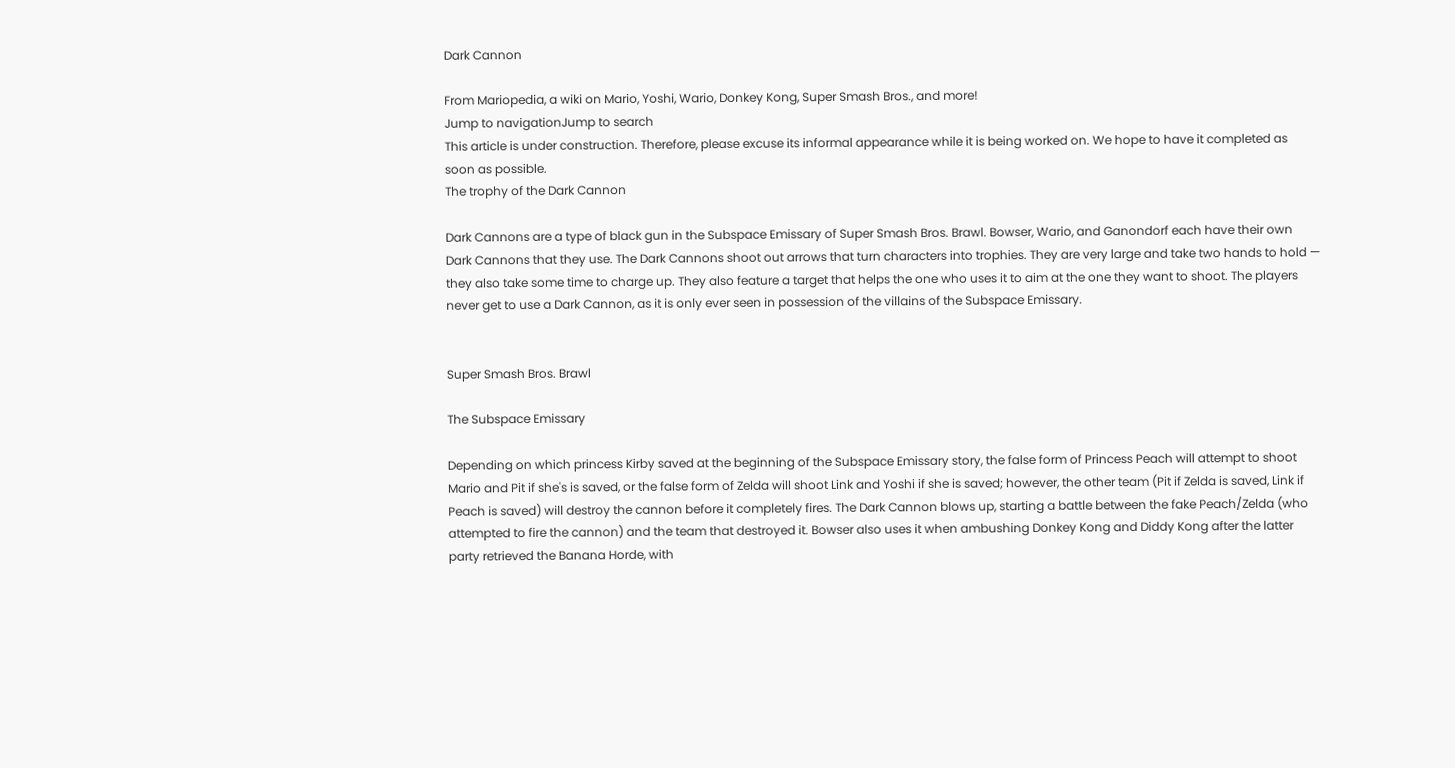Dark Cannon

From Mariopedia, a wiki on Mario, Yoshi, Wario, Donkey Kong, Super Smash Bros., and more!
Jump to navigationJump to search
This article is under construction. Therefore, please excuse its informal appearance while it is being worked on. We hope to have it completed as soon as possible.
The trophy of the Dark Cannon

Dark Cannons are a type of black gun in the Subspace Emissary of Super Smash Bros. Brawl. Bowser, Wario, and Ganondorf each have their own Dark Cannons that they use. The Dark Cannons shoot out arrows that turn characters into trophies. They are very large and take two hands to hold — they also take some time to charge up. They also feature a target that helps the one who uses it to aim at the one they want to shoot. The players never get to use a Dark Cannon, as it is only ever seen in possession of the villains of the Subspace Emissary.


Super Smash Bros. Brawl

The Subspace Emissary

Depending on which princess Kirby saved at the beginning of the Subspace Emissary story, the false form of Princess Peach will attempt to shoot Mario and Pit if she's is saved, or the false form of Zelda will shoot Link and Yoshi if she is saved; however, the other team (Pit if Zelda is saved, Link if Peach is saved) will destroy the cannon before it completely fires. The Dark Cannon blows up, starting a battle between the fake Peach/Zelda (who attempted to fire the cannon) and the team that destroyed it. Bowser also uses it when ambushing Donkey Kong and Diddy Kong after the latter party retrieved the Banana Horde, with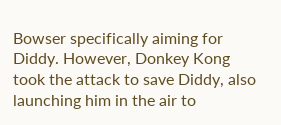Bowser specifically aiming for Diddy. However, Donkey Kong took the attack to save Diddy, also launching him in the air to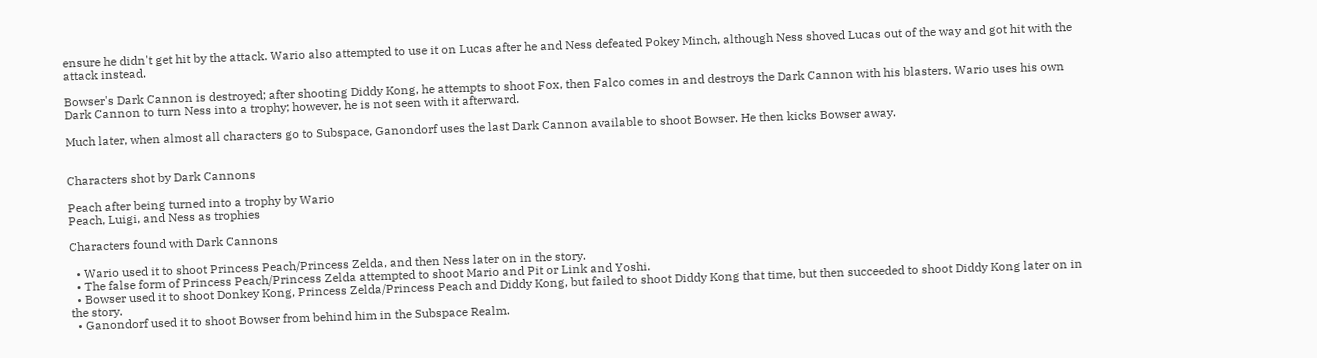ensure he didn't get hit by the attack. Wario also attempted to use it on Lucas after he and Ness defeated Pokey Minch, although Ness shoved Lucas out of the way and got hit with the attack instead.

Bowser's Dark Cannon is destroyed; after shooting Diddy Kong, he attempts to shoot Fox, then Falco comes in and destroys the Dark Cannon with his blasters. Wario uses his own Dark Cannon to turn Ness into a trophy; however, he is not seen with it afterward.

Much later, when almost all characters go to Subspace, Ganondorf uses the last Dark Cannon available to shoot Bowser. He then kicks Bowser away.


Characters shot by Dark Cannons

Peach after being turned into a trophy by Wario
Peach, Luigi, and Ness as trophies

Characters found with Dark Cannons

  • Wario used it to shoot Princess Peach/Princess Zelda, and then Ness later on in the story.
  • The false form of Princess Peach/Princess Zelda attempted to shoot Mario and Pit or Link and Yoshi.
  • Bowser used it to shoot Donkey Kong, Princess Zelda/Princess Peach and Diddy Kong, but failed to shoot Diddy Kong that time, but then succeeded to shoot Diddy Kong later on in the story.
  • Ganondorf used it to shoot Bowser from behind him in the Subspace Realm.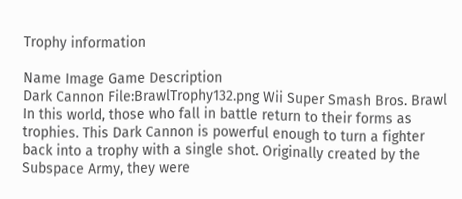Trophy information

Name Image Game Description
Dark Cannon File:BrawlTrophy132.png Wii Super Smash Bros. Brawl In this world, those who fall in battle return to their forms as trophies. This Dark Cannon is powerful enough to turn a fighter back into a trophy with a single shot. Originally created by the Subspace Army, they were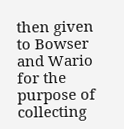then given to Bowser and Wario for the purpose of collecting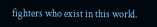fighters who exist in this world.